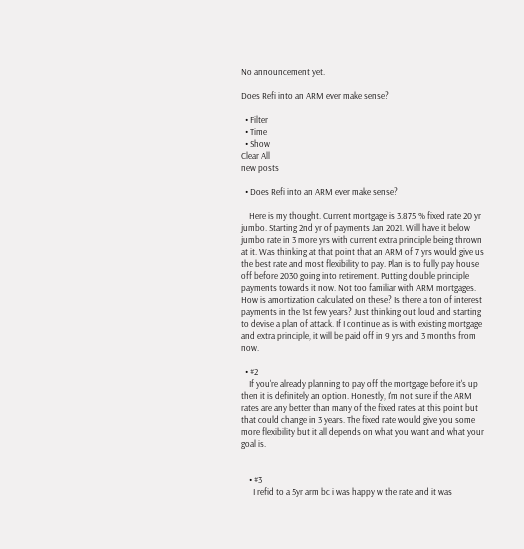No announcement yet.

Does Refi into an ARM ever make sense?

  • Filter
  • Time
  • Show
Clear All
new posts

  • Does Refi into an ARM ever make sense?

    Here is my thought. Current mortgage is 3.875 % fixed rate 20 yr jumbo. Starting 2nd yr of payments Jan 2021. Will have it below jumbo rate in 3 more yrs with current extra principle being thrown at it. Was thinking at that point that an ARM of 7 yrs would give us the best rate and most flexibility to pay. Plan is to fully pay house off before 2030 going into retirement. Putting double principle payments towards it now. Not too familiar with ARM mortgages. How is amortization calculated on these? Is there a ton of interest payments in the 1st few years? Just thinking out loud and starting to devise a plan of attack. If I continue as is with existing mortgage and extra principle, it will be paid off in 9 yrs and 3 months from now.

  • #2
    If you're already planning to pay off the mortgage before it's up then it is definitely an option. Honestly, I'm not sure if the ARM rates are any better than many of the fixed rates at this point but that could change in 3 years. The fixed rate would give you some more flexibility but it all depends on what you want and what your goal is.


    • #3
      I refid to a 5yr arm bc i was happy w the rate and it was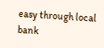easy through local bank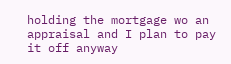holding the mortgage wo an appraisal and I plan to pay it off anyway